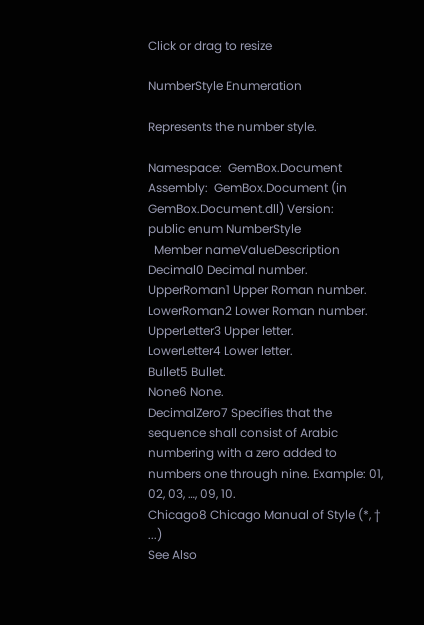Click or drag to resize

NumberStyle Enumeration

Represents the number style.

Namespace:  GemBox.Document
Assembly:  GemBox.Document (in GemBox.Document.dll) Version:
public enum NumberStyle
  Member nameValueDescription
Decimal0 Decimal number.
UpperRoman1 Upper Roman number.
LowerRoman2 Lower Roman number.
UpperLetter3 Upper letter.
LowerLetter4 Lower letter.
Bullet5 Bullet.
None6 None.
DecimalZero7 Specifies that the sequence shall consist of Arabic numbering with a zero added to numbers one through nine. Example: 01, 02, 03, …, 09, 10.
Chicago8 Chicago Manual of Style (*, † ...)
See Also